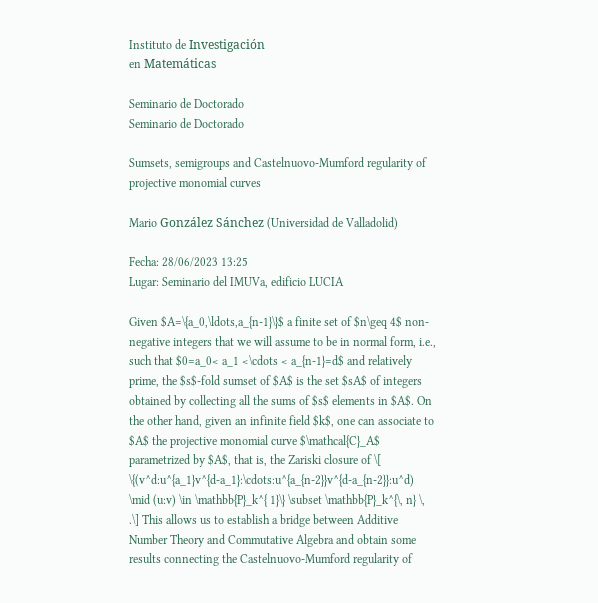Instituto de Investigación
en Matemáticas

Seminario de Doctorado
Seminario de Doctorado

Sumsets, semigroups and Castelnuovo-Mumford regularity of projective monomial curves

Mario González Sánchez (Universidad de Valladolid)

Fecha: 28/06/2023 13:25
Lugar: Seminario del IMUVa, edificio LUCIA

Given $A=\{a_0,\ldots,a_{n-1}\}$ a finite set of $n\geq 4$ non-negative integers that we will assume to be in normal form, i.e., such that $0=a_0< a_1 <\cdots < a_{n-1}=d$ and relatively prime, the $s$-fold sumset of $A$ is the set $sA$ of integers obtained by collecting all the sums of $s$ elements in $A$. On the other hand, given an infinite field $k$, one can associate to $A$ the projective monomial curve $\mathcal{C}_A$ parametrized by $A$, that is, the Zariski closure of \[ \{(v^d:u^{a_1}v^{d-a_1}:\cdots:u^{a_{n-2}}v^{d-a_{n-2}}:u^d) \mid (u:v) \in \mathbb{P}_k^{ 1}\} \subset \mathbb{P}_k^{\, n} \, .\] This allows us to establish a bridge between Additive Number Theory and Commutative Algebra and obtain some results connecting the Castelnuovo-Mumford regularity of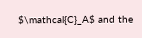$\mathcal{C}_A$ and the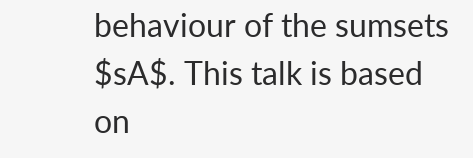behaviour of the sumsets $sA$. This talk is based on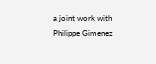a joint work with Philippe Gimenez